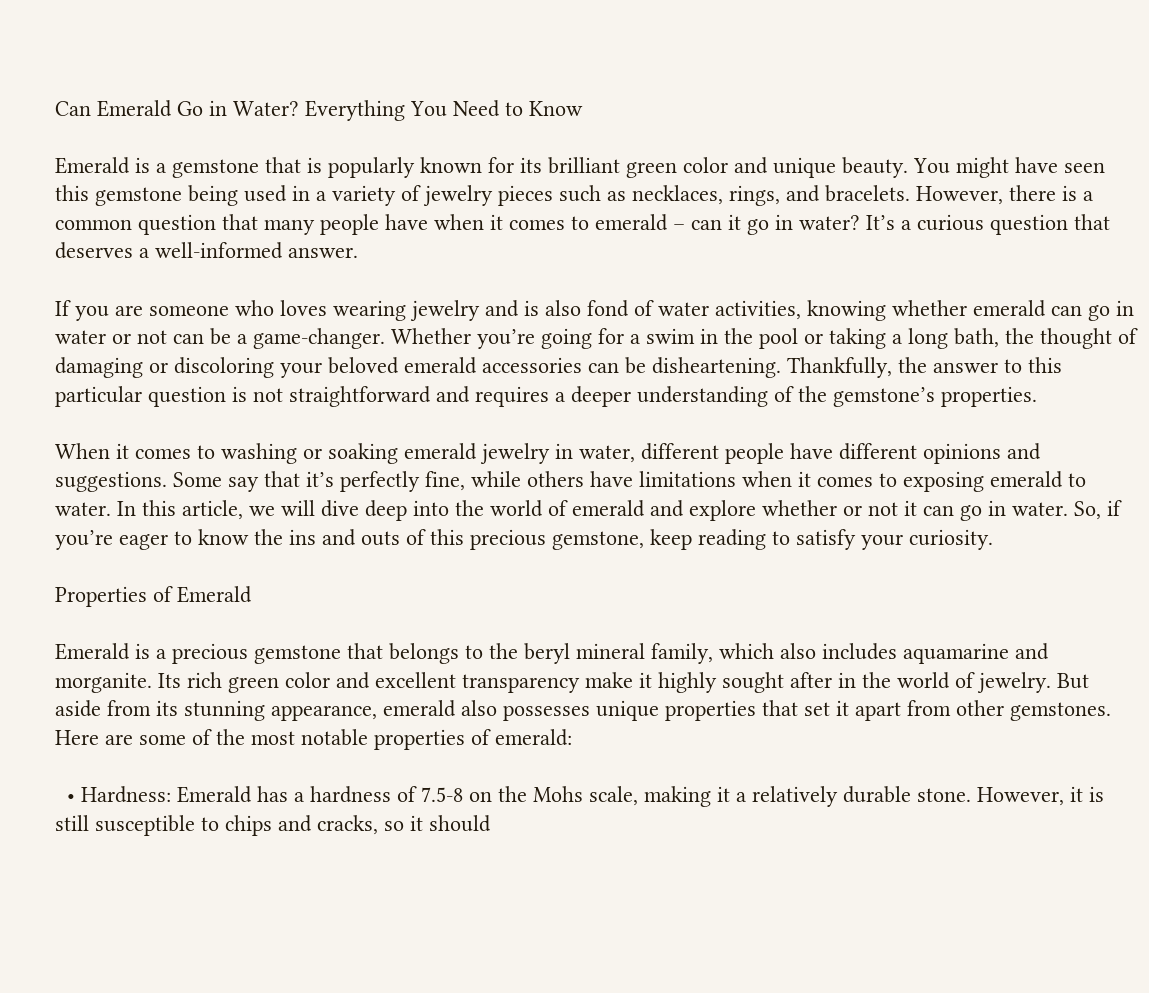Can Emerald Go in Water? Everything You Need to Know

Emerald is a gemstone that is popularly known for its brilliant green color and unique beauty. You might have seen this gemstone being used in a variety of jewelry pieces such as necklaces, rings, and bracelets. However, there is a common question that many people have when it comes to emerald – can it go in water? It’s a curious question that deserves a well-informed answer.

If you are someone who loves wearing jewelry and is also fond of water activities, knowing whether emerald can go in water or not can be a game-changer. Whether you’re going for a swim in the pool or taking a long bath, the thought of damaging or discoloring your beloved emerald accessories can be disheartening. Thankfully, the answer to this particular question is not straightforward and requires a deeper understanding of the gemstone’s properties.

When it comes to washing or soaking emerald jewelry in water, different people have different opinions and suggestions. Some say that it’s perfectly fine, while others have limitations when it comes to exposing emerald to water. In this article, we will dive deep into the world of emerald and explore whether or not it can go in water. So, if you’re eager to know the ins and outs of this precious gemstone, keep reading to satisfy your curiosity.

Properties of Emerald

Emerald is a precious gemstone that belongs to the beryl mineral family, which also includes aquamarine and morganite. Its rich green color and excellent transparency make it highly sought after in the world of jewelry. But aside from its stunning appearance, emerald also possesses unique properties that set it apart from other gemstones. Here are some of the most notable properties of emerald:

  • Hardness: Emerald has a hardness of 7.5-8 on the Mohs scale, making it a relatively durable stone. However, it is still susceptible to chips and cracks, so it should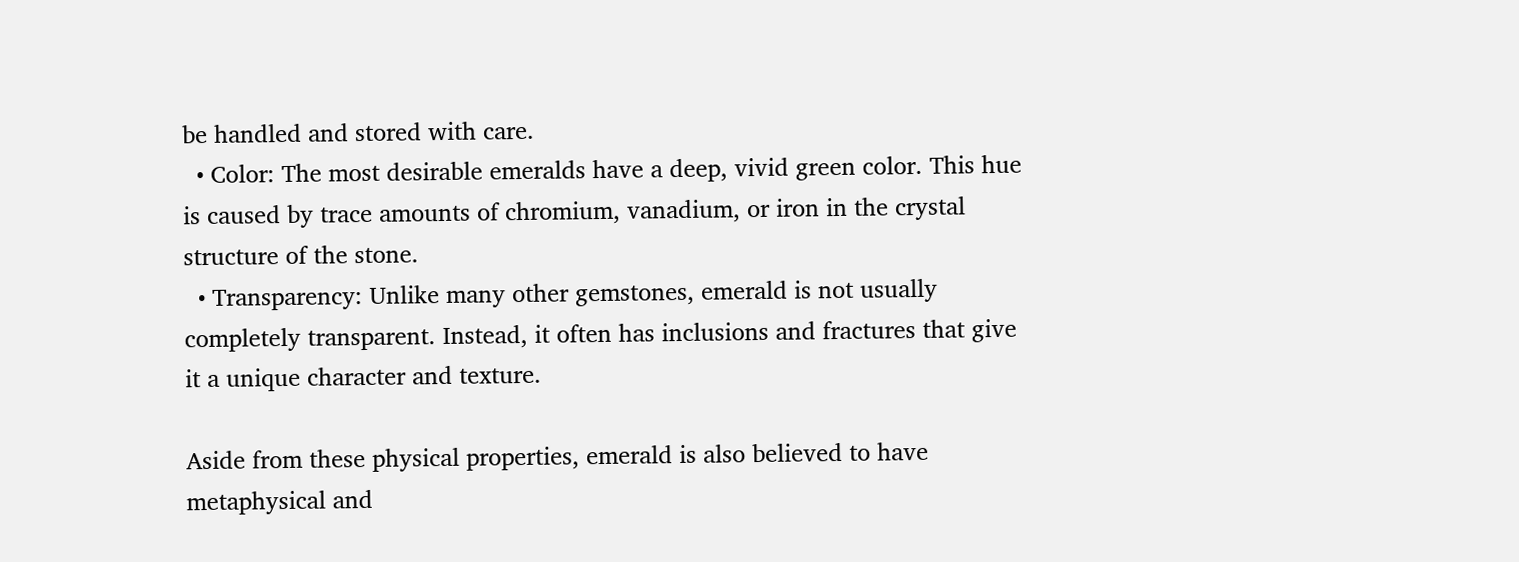be handled and stored with care.
  • Color: The most desirable emeralds have a deep, vivid green color. This hue is caused by trace amounts of chromium, vanadium, or iron in the crystal structure of the stone.
  • Transparency: Unlike many other gemstones, emerald is not usually completely transparent. Instead, it often has inclusions and fractures that give it a unique character and texture.

Aside from these physical properties, emerald is also believed to have metaphysical and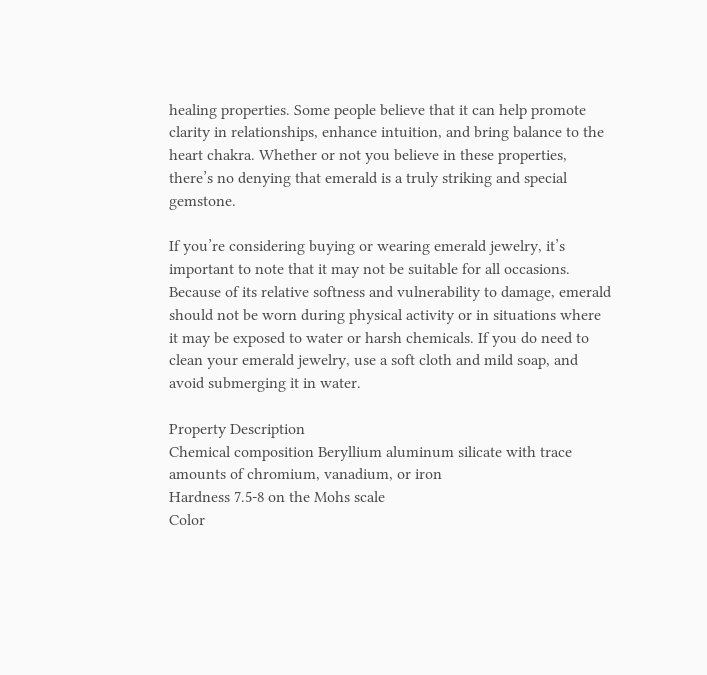healing properties. Some people believe that it can help promote clarity in relationships, enhance intuition, and bring balance to the heart chakra. Whether or not you believe in these properties, there’s no denying that emerald is a truly striking and special gemstone.

If you’re considering buying or wearing emerald jewelry, it’s important to note that it may not be suitable for all occasions. Because of its relative softness and vulnerability to damage, emerald should not be worn during physical activity or in situations where it may be exposed to water or harsh chemicals. If you do need to clean your emerald jewelry, use a soft cloth and mild soap, and avoid submerging it in water.

Property Description
Chemical composition Beryllium aluminum silicate with trace amounts of chromium, vanadium, or iron
Hardness 7.5-8 on the Mohs scale
Color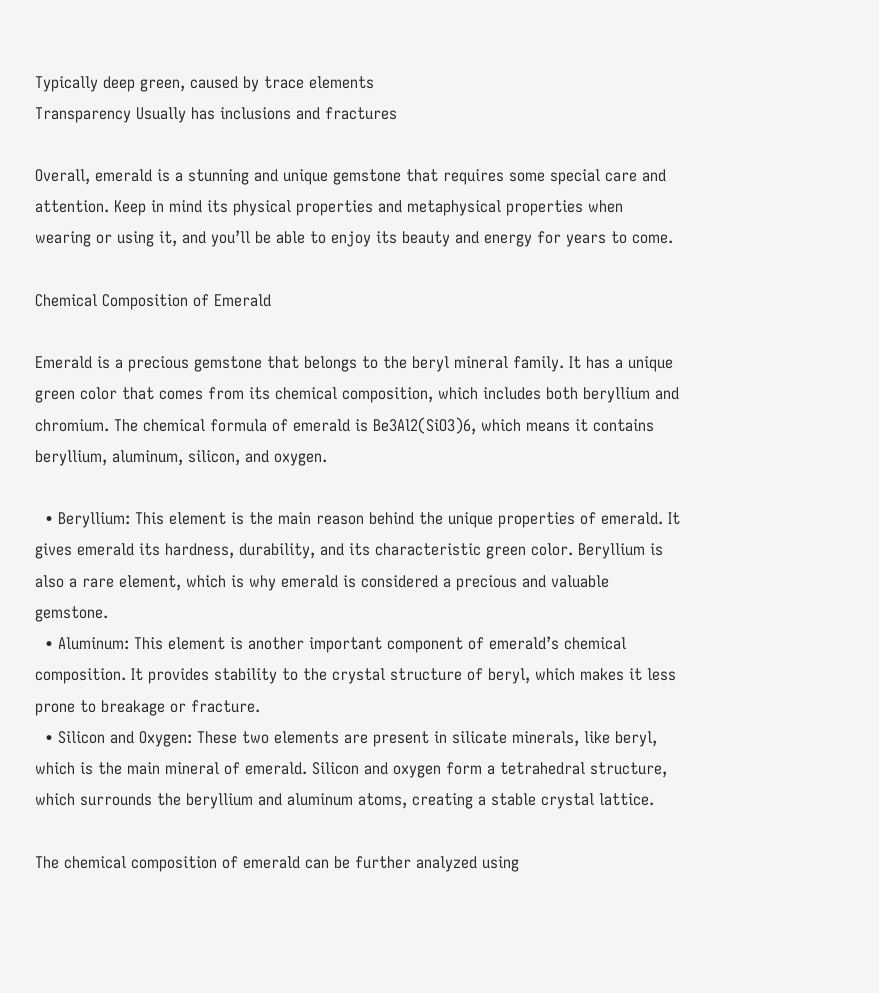Typically deep green, caused by trace elements
Transparency Usually has inclusions and fractures

Overall, emerald is a stunning and unique gemstone that requires some special care and attention. Keep in mind its physical properties and metaphysical properties when wearing or using it, and you’ll be able to enjoy its beauty and energy for years to come.

Chemical Composition of Emerald

Emerald is a precious gemstone that belongs to the beryl mineral family. It has a unique green color that comes from its chemical composition, which includes both beryllium and chromium. The chemical formula of emerald is Be3Al2(SiO3)6, which means it contains beryllium, aluminum, silicon, and oxygen.

  • Beryllium: This element is the main reason behind the unique properties of emerald. It gives emerald its hardness, durability, and its characteristic green color. Beryllium is also a rare element, which is why emerald is considered a precious and valuable gemstone.
  • Aluminum: This element is another important component of emerald’s chemical composition. It provides stability to the crystal structure of beryl, which makes it less prone to breakage or fracture.
  • Silicon and Oxygen: These two elements are present in silicate minerals, like beryl, which is the main mineral of emerald. Silicon and oxygen form a tetrahedral structure, which surrounds the beryllium and aluminum atoms, creating a stable crystal lattice.

The chemical composition of emerald can be further analyzed using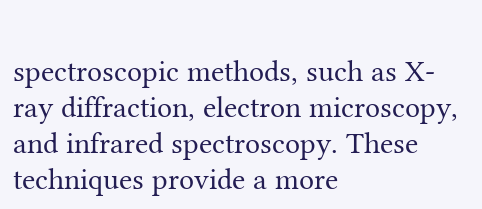spectroscopic methods, such as X-ray diffraction, electron microscopy, and infrared spectroscopy. These techniques provide a more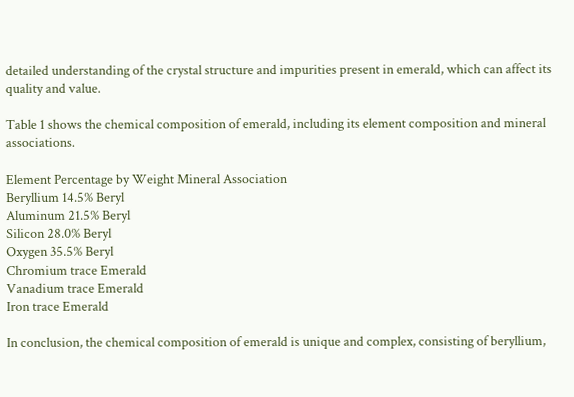detailed understanding of the crystal structure and impurities present in emerald, which can affect its quality and value.

Table 1 shows the chemical composition of emerald, including its element composition and mineral associations.

Element Percentage by Weight Mineral Association
Beryllium 14.5% Beryl
Aluminum 21.5% Beryl
Silicon 28.0% Beryl
Oxygen 35.5% Beryl
Chromium trace Emerald
Vanadium trace Emerald
Iron trace Emerald

In conclusion, the chemical composition of emerald is unique and complex, consisting of beryllium,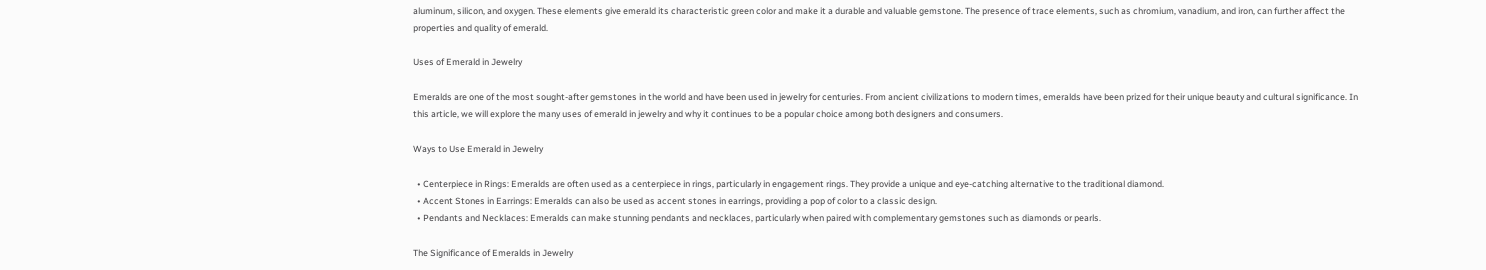aluminum, silicon, and oxygen. These elements give emerald its characteristic green color and make it a durable and valuable gemstone. The presence of trace elements, such as chromium, vanadium, and iron, can further affect the properties and quality of emerald.

Uses of Emerald in Jewelry

Emeralds are one of the most sought-after gemstones in the world and have been used in jewelry for centuries. From ancient civilizations to modern times, emeralds have been prized for their unique beauty and cultural significance. In this article, we will explore the many uses of emerald in jewelry and why it continues to be a popular choice among both designers and consumers.

Ways to Use Emerald in Jewelry

  • Centerpiece in Rings: Emeralds are often used as a centerpiece in rings, particularly in engagement rings. They provide a unique and eye-catching alternative to the traditional diamond.
  • Accent Stones in Earrings: Emeralds can also be used as accent stones in earrings, providing a pop of color to a classic design.
  • Pendants and Necklaces: Emeralds can make stunning pendants and necklaces, particularly when paired with complementary gemstones such as diamonds or pearls.

The Significance of Emeralds in Jewelry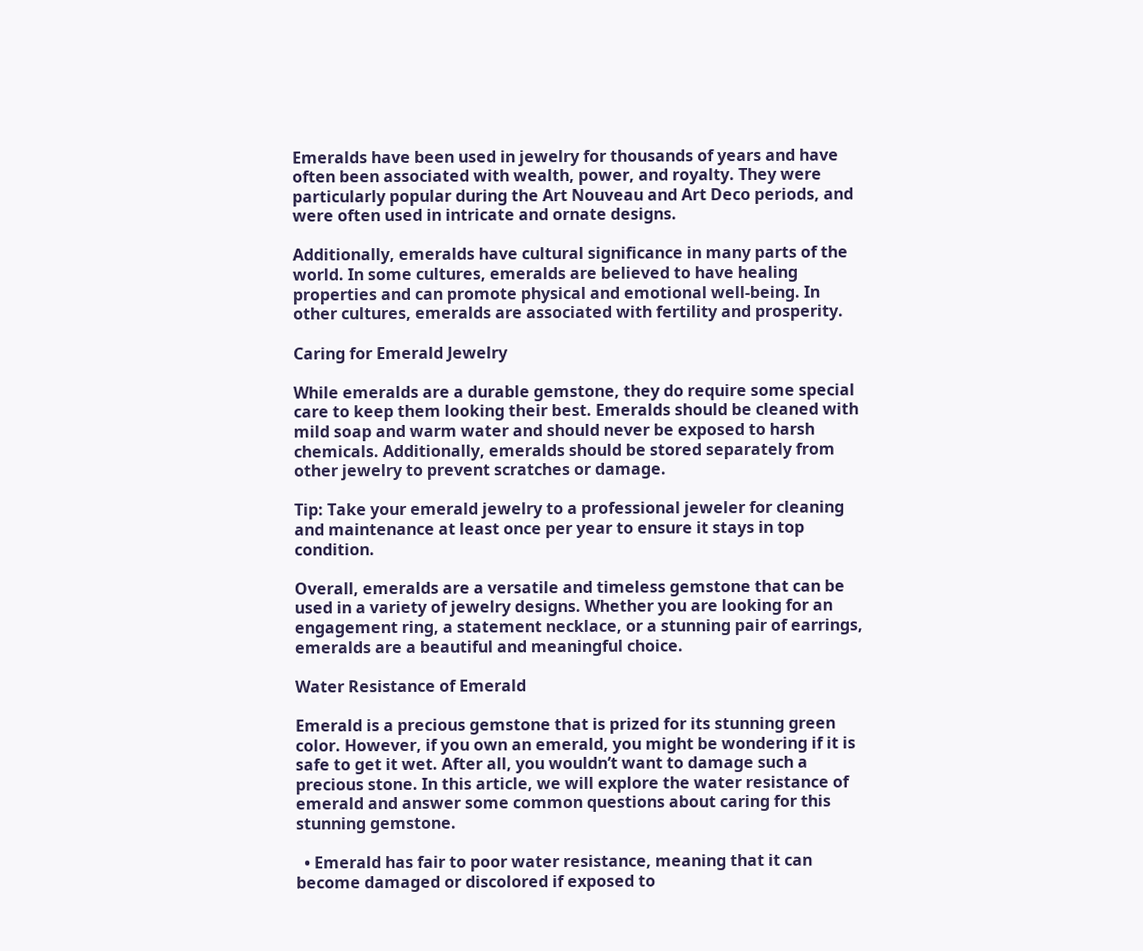Emeralds have been used in jewelry for thousands of years and have often been associated with wealth, power, and royalty. They were particularly popular during the Art Nouveau and Art Deco periods, and were often used in intricate and ornate designs.

Additionally, emeralds have cultural significance in many parts of the world. In some cultures, emeralds are believed to have healing properties and can promote physical and emotional well-being. In other cultures, emeralds are associated with fertility and prosperity.

Caring for Emerald Jewelry

While emeralds are a durable gemstone, they do require some special care to keep them looking their best. Emeralds should be cleaned with mild soap and warm water and should never be exposed to harsh chemicals. Additionally, emeralds should be stored separately from other jewelry to prevent scratches or damage.

Tip: Take your emerald jewelry to a professional jeweler for cleaning and maintenance at least once per year to ensure it stays in top condition.

Overall, emeralds are a versatile and timeless gemstone that can be used in a variety of jewelry designs. Whether you are looking for an engagement ring, a statement necklace, or a stunning pair of earrings, emeralds are a beautiful and meaningful choice.

Water Resistance of Emerald

Emerald is a precious gemstone that is prized for its stunning green color. However, if you own an emerald, you might be wondering if it is safe to get it wet. After all, you wouldn’t want to damage such a precious stone. In this article, we will explore the water resistance of emerald and answer some common questions about caring for this stunning gemstone.

  • Emerald has fair to poor water resistance, meaning that it can become damaged or discolored if exposed to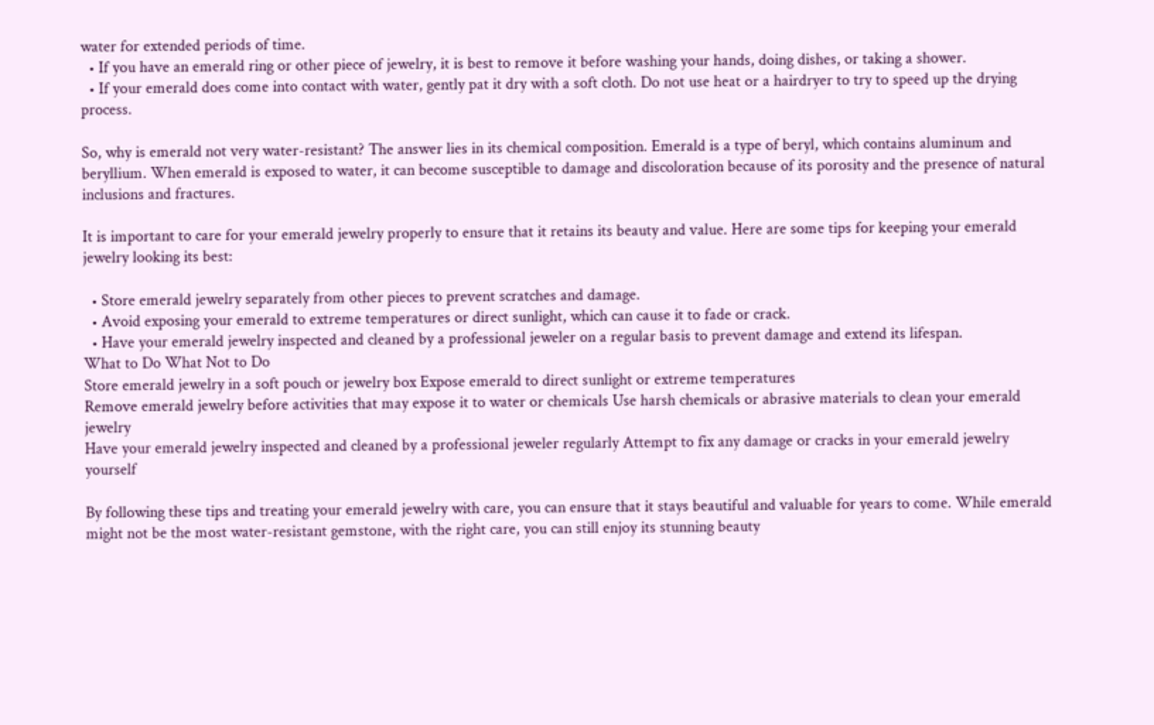water for extended periods of time.
  • If you have an emerald ring or other piece of jewelry, it is best to remove it before washing your hands, doing dishes, or taking a shower.
  • If your emerald does come into contact with water, gently pat it dry with a soft cloth. Do not use heat or a hairdryer to try to speed up the drying process.

So, why is emerald not very water-resistant? The answer lies in its chemical composition. Emerald is a type of beryl, which contains aluminum and beryllium. When emerald is exposed to water, it can become susceptible to damage and discoloration because of its porosity and the presence of natural inclusions and fractures.

It is important to care for your emerald jewelry properly to ensure that it retains its beauty and value. Here are some tips for keeping your emerald jewelry looking its best:

  • Store emerald jewelry separately from other pieces to prevent scratches and damage.
  • Avoid exposing your emerald to extreme temperatures or direct sunlight, which can cause it to fade or crack.
  • Have your emerald jewelry inspected and cleaned by a professional jeweler on a regular basis to prevent damage and extend its lifespan.
What to Do What Not to Do
Store emerald jewelry in a soft pouch or jewelry box Expose emerald to direct sunlight or extreme temperatures
Remove emerald jewelry before activities that may expose it to water or chemicals Use harsh chemicals or abrasive materials to clean your emerald jewelry
Have your emerald jewelry inspected and cleaned by a professional jeweler regularly Attempt to fix any damage or cracks in your emerald jewelry yourself

By following these tips and treating your emerald jewelry with care, you can ensure that it stays beautiful and valuable for years to come. While emerald might not be the most water-resistant gemstone, with the right care, you can still enjoy its stunning beauty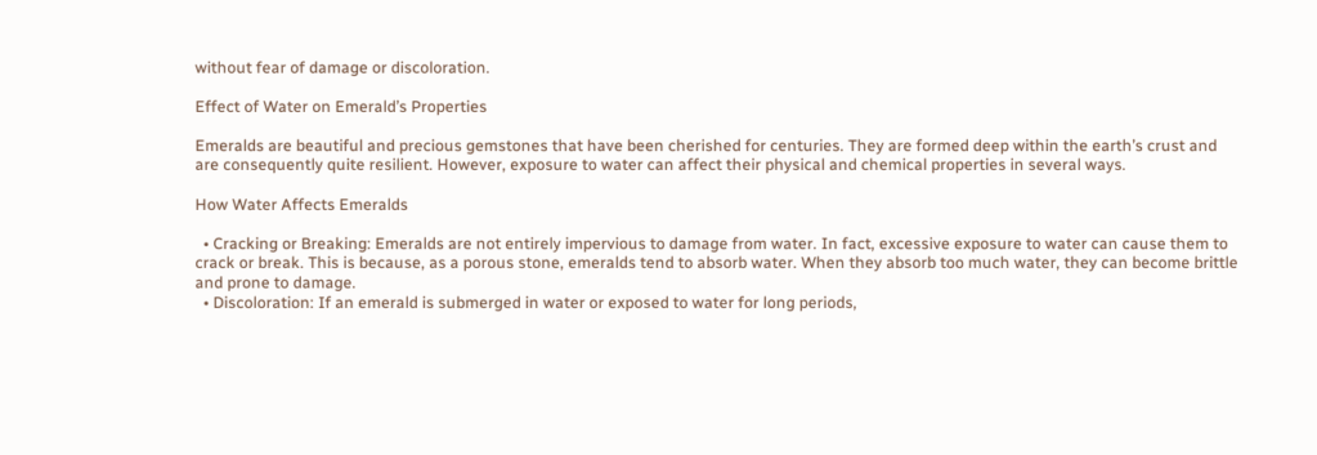without fear of damage or discoloration.

Effect of Water on Emerald’s Properties

Emeralds are beautiful and precious gemstones that have been cherished for centuries. They are formed deep within the earth’s crust and are consequently quite resilient. However, exposure to water can affect their physical and chemical properties in several ways.

How Water Affects Emeralds

  • Cracking or Breaking: Emeralds are not entirely impervious to damage from water. In fact, excessive exposure to water can cause them to crack or break. This is because, as a porous stone, emeralds tend to absorb water. When they absorb too much water, they can become brittle and prone to damage.
  • Discoloration: If an emerald is submerged in water or exposed to water for long periods,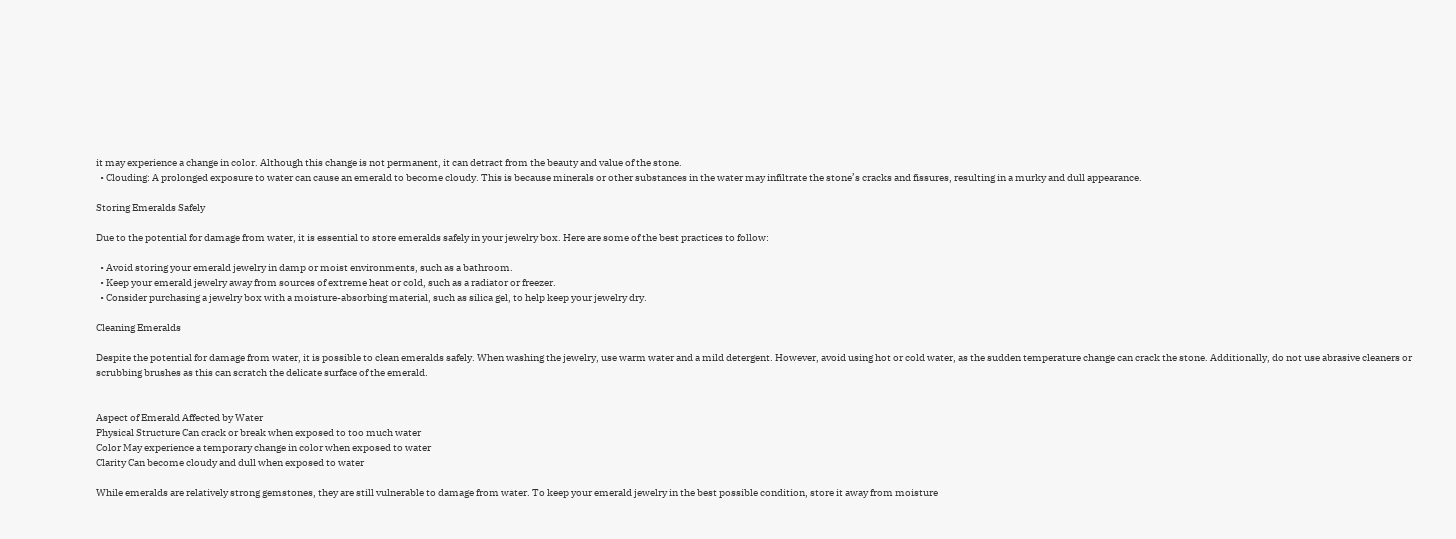it may experience a change in color. Although this change is not permanent, it can detract from the beauty and value of the stone.
  • Clouding: A prolonged exposure to water can cause an emerald to become cloudy. This is because minerals or other substances in the water may infiltrate the stone’s cracks and fissures, resulting in a murky and dull appearance.

Storing Emeralds Safely

Due to the potential for damage from water, it is essential to store emeralds safely in your jewelry box. Here are some of the best practices to follow:

  • Avoid storing your emerald jewelry in damp or moist environments, such as a bathroom.
  • Keep your emerald jewelry away from sources of extreme heat or cold, such as a radiator or freezer.
  • Consider purchasing a jewelry box with a moisture-absorbing material, such as silica gel, to help keep your jewelry dry.

Cleaning Emeralds

Despite the potential for damage from water, it is possible to clean emeralds safely. When washing the jewelry, use warm water and a mild detergent. However, avoid using hot or cold water, as the sudden temperature change can crack the stone. Additionally, do not use abrasive cleaners or scrubbing brushes as this can scratch the delicate surface of the emerald.


Aspect of Emerald Affected by Water
Physical Structure Can crack or break when exposed to too much water
Color May experience a temporary change in color when exposed to water
Clarity Can become cloudy and dull when exposed to water

While emeralds are relatively strong gemstones, they are still vulnerable to damage from water. To keep your emerald jewelry in the best possible condition, store it away from moisture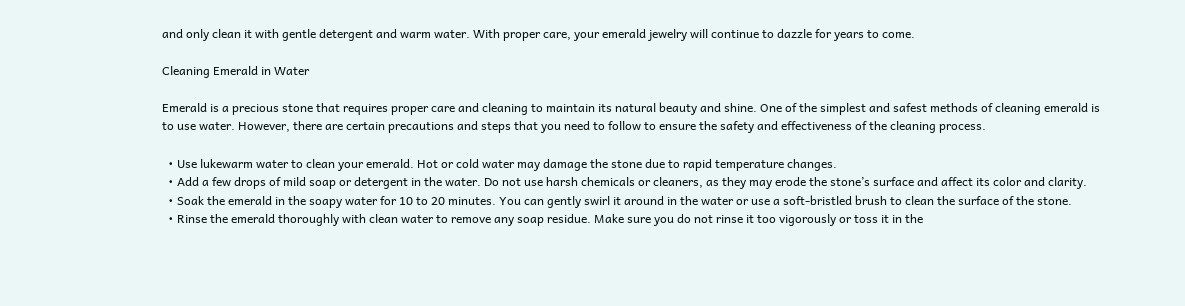and only clean it with gentle detergent and warm water. With proper care, your emerald jewelry will continue to dazzle for years to come.

Cleaning Emerald in Water

Emerald is a precious stone that requires proper care and cleaning to maintain its natural beauty and shine. One of the simplest and safest methods of cleaning emerald is to use water. However, there are certain precautions and steps that you need to follow to ensure the safety and effectiveness of the cleaning process.

  • Use lukewarm water to clean your emerald. Hot or cold water may damage the stone due to rapid temperature changes.
  • Add a few drops of mild soap or detergent in the water. Do not use harsh chemicals or cleaners, as they may erode the stone’s surface and affect its color and clarity.
  • Soak the emerald in the soapy water for 10 to 20 minutes. You can gently swirl it around in the water or use a soft-bristled brush to clean the surface of the stone.
  • Rinse the emerald thoroughly with clean water to remove any soap residue. Make sure you do not rinse it too vigorously or toss it in the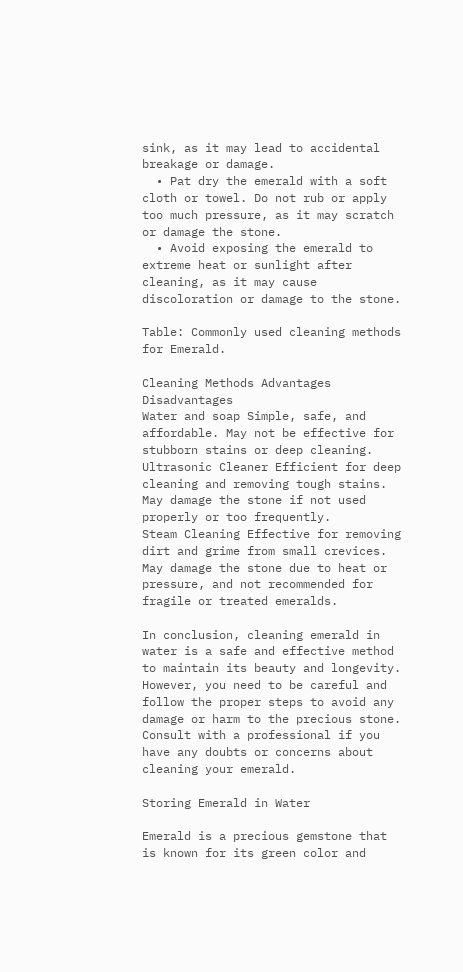sink, as it may lead to accidental breakage or damage.
  • Pat dry the emerald with a soft cloth or towel. Do not rub or apply too much pressure, as it may scratch or damage the stone.
  • Avoid exposing the emerald to extreme heat or sunlight after cleaning, as it may cause discoloration or damage to the stone.

Table: Commonly used cleaning methods for Emerald.

Cleaning Methods Advantages Disadvantages
Water and soap Simple, safe, and affordable. May not be effective for stubborn stains or deep cleaning.
Ultrasonic Cleaner Efficient for deep cleaning and removing tough stains. May damage the stone if not used properly or too frequently.
Steam Cleaning Effective for removing dirt and grime from small crevices. May damage the stone due to heat or pressure, and not recommended for fragile or treated emeralds.

In conclusion, cleaning emerald in water is a safe and effective method to maintain its beauty and longevity. However, you need to be careful and follow the proper steps to avoid any damage or harm to the precious stone. Consult with a professional if you have any doubts or concerns about cleaning your emerald.

Storing Emerald in Water

Emerald is a precious gemstone that is known for its green color and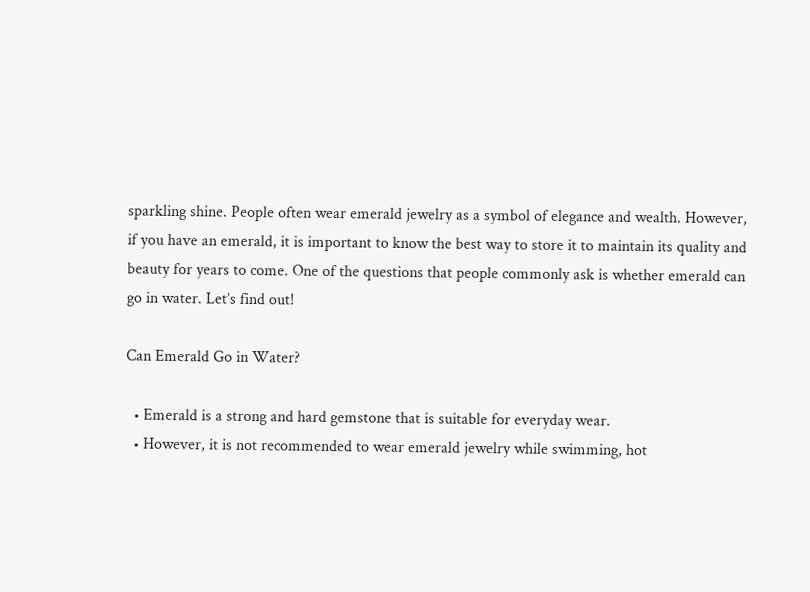sparkling shine. People often wear emerald jewelry as a symbol of elegance and wealth. However, if you have an emerald, it is important to know the best way to store it to maintain its quality and beauty for years to come. One of the questions that people commonly ask is whether emerald can go in water. Let’s find out!

Can Emerald Go in Water?

  • Emerald is a strong and hard gemstone that is suitable for everyday wear.
  • However, it is not recommended to wear emerald jewelry while swimming, hot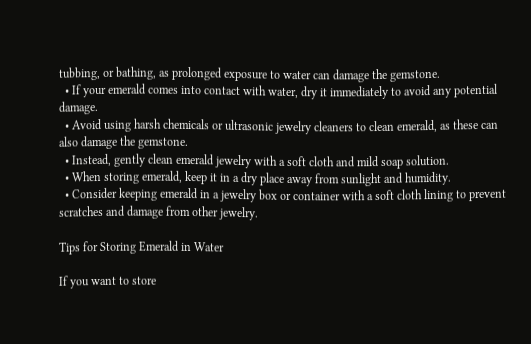tubbing, or bathing, as prolonged exposure to water can damage the gemstone.
  • If your emerald comes into contact with water, dry it immediately to avoid any potential damage.
  • Avoid using harsh chemicals or ultrasonic jewelry cleaners to clean emerald, as these can also damage the gemstone.
  • Instead, gently clean emerald jewelry with a soft cloth and mild soap solution.
  • When storing emerald, keep it in a dry place away from sunlight and humidity.
  • Consider keeping emerald in a jewelry box or container with a soft cloth lining to prevent scratches and damage from other jewelry.

Tips for Storing Emerald in Water

If you want to store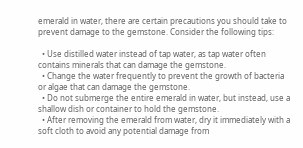emerald in water, there are certain precautions you should take to prevent damage to the gemstone. Consider the following tips:

  • Use distilled water instead of tap water, as tap water often contains minerals that can damage the gemstone.
  • Change the water frequently to prevent the growth of bacteria or algae that can damage the gemstone.
  • Do not submerge the entire emerald in water, but instead, use a shallow dish or container to hold the gemstone.
  • After removing the emerald from water, dry it immediately with a soft cloth to avoid any potential damage from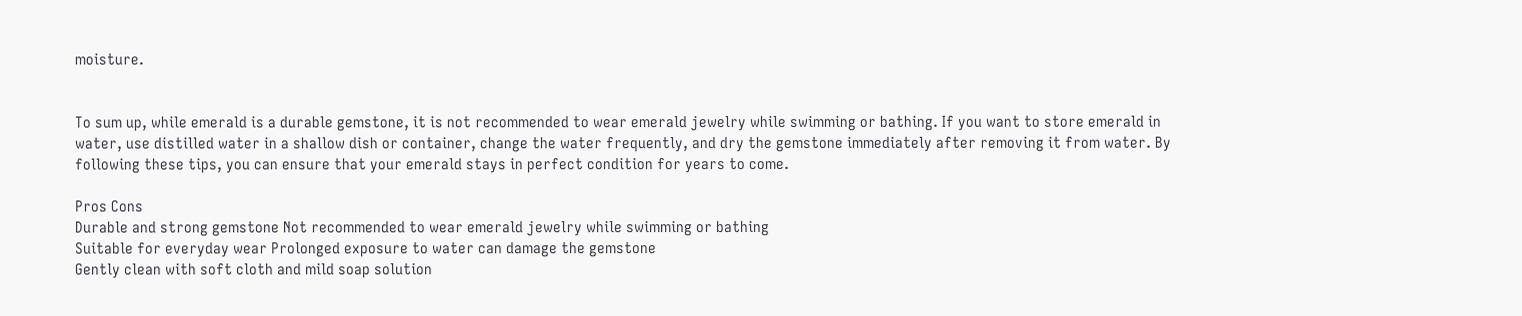moisture.


To sum up, while emerald is a durable gemstone, it is not recommended to wear emerald jewelry while swimming or bathing. If you want to store emerald in water, use distilled water in a shallow dish or container, change the water frequently, and dry the gemstone immediately after removing it from water. By following these tips, you can ensure that your emerald stays in perfect condition for years to come.

Pros Cons
Durable and strong gemstone Not recommended to wear emerald jewelry while swimming or bathing
Suitable for everyday wear Prolonged exposure to water can damage the gemstone
Gently clean with soft cloth and mild soap solution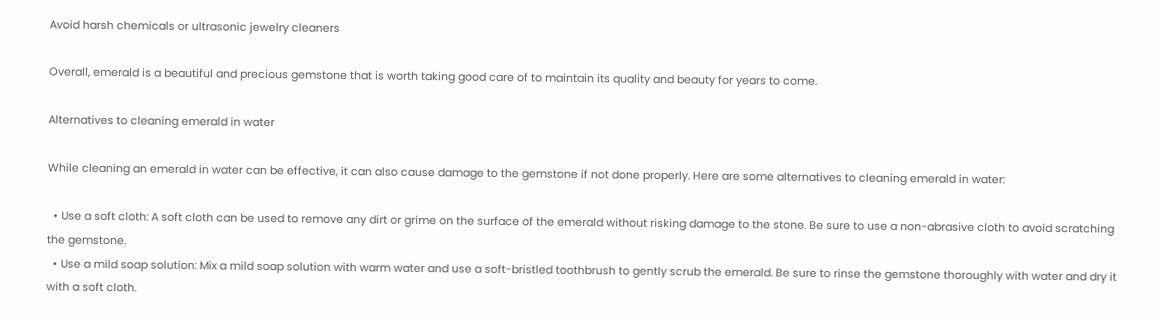Avoid harsh chemicals or ultrasonic jewelry cleaners

Overall, emerald is a beautiful and precious gemstone that is worth taking good care of to maintain its quality and beauty for years to come.

Alternatives to cleaning emerald in water

While cleaning an emerald in water can be effective, it can also cause damage to the gemstone if not done properly. Here are some alternatives to cleaning emerald in water:

  • Use a soft cloth: A soft cloth can be used to remove any dirt or grime on the surface of the emerald without risking damage to the stone. Be sure to use a non-abrasive cloth to avoid scratching the gemstone.
  • Use a mild soap solution: Mix a mild soap solution with warm water and use a soft-bristled toothbrush to gently scrub the emerald. Be sure to rinse the gemstone thoroughly with water and dry it with a soft cloth.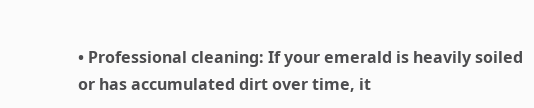• Professional cleaning: If your emerald is heavily soiled or has accumulated dirt over time, it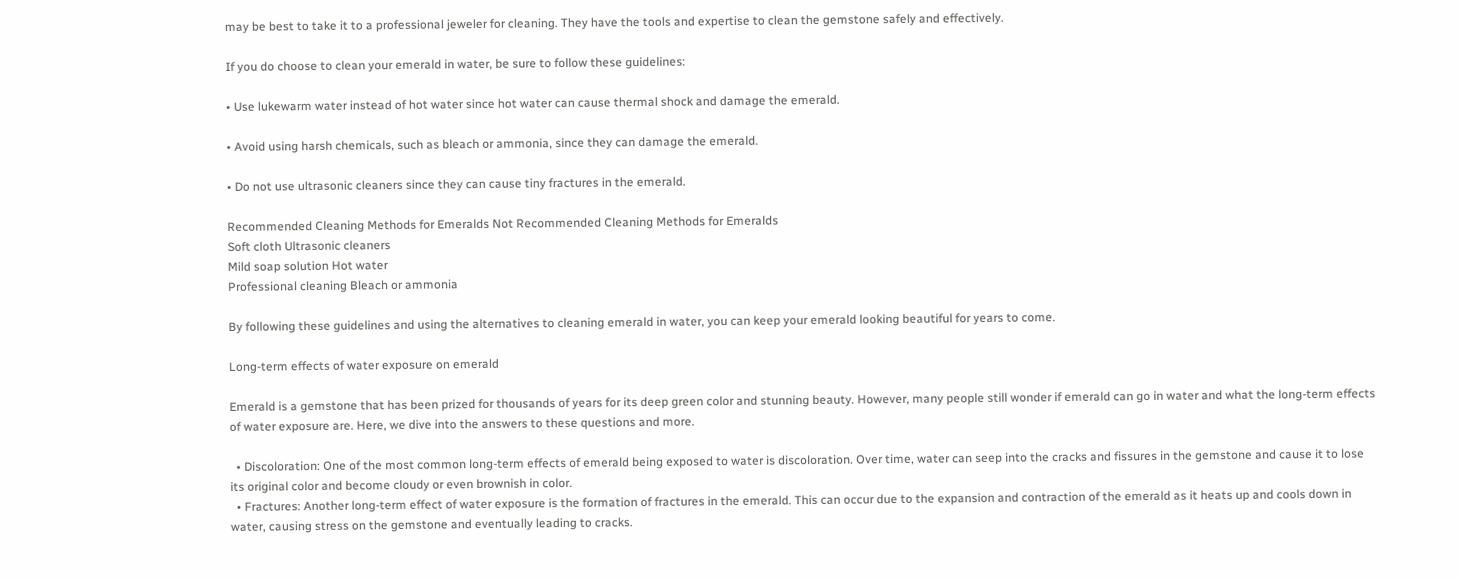may be best to take it to a professional jeweler for cleaning. They have the tools and expertise to clean the gemstone safely and effectively.

If you do choose to clean your emerald in water, be sure to follow these guidelines:

• Use lukewarm water instead of hot water since hot water can cause thermal shock and damage the emerald.

• Avoid using harsh chemicals, such as bleach or ammonia, since they can damage the emerald.

• Do not use ultrasonic cleaners since they can cause tiny fractures in the emerald.

Recommended Cleaning Methods for Emeralds Not Recommended Cleaning Methods for Emeralds
Soft cloth Ultrasonic cleaners
Mild soap solution Hot water
Professional cleaning Bleach or ammonia

By following these guidelines and using the alternatives to cleaning emerald in water, you can keep your emerald looking beautiful for years to come.

Long-term effects of water exposure on emerald

Emerald is a gemstone that has been prized for thousands of years for its deep green color and stunning beauty. However, many people still wonder if emerald can go in water and what the long-term effects of water exposure are. Here, we dive into the answers to these questions and more.

  • Discoloration: One of the most common long-term effects of emerald being exposed to water is discoloration. Over time, water can seep into the cracks and fissures in the gemstone and cause it to lose its original color and become cloudy or even brownish in color.
  • Fractures: Another long-term effect of water exposure is the formation of fractures in the emerald. This can occur due to the expansion and contraction of the emerald as it heats up and cools down in water, causing stress on the gemstone and eventually leading to cracks.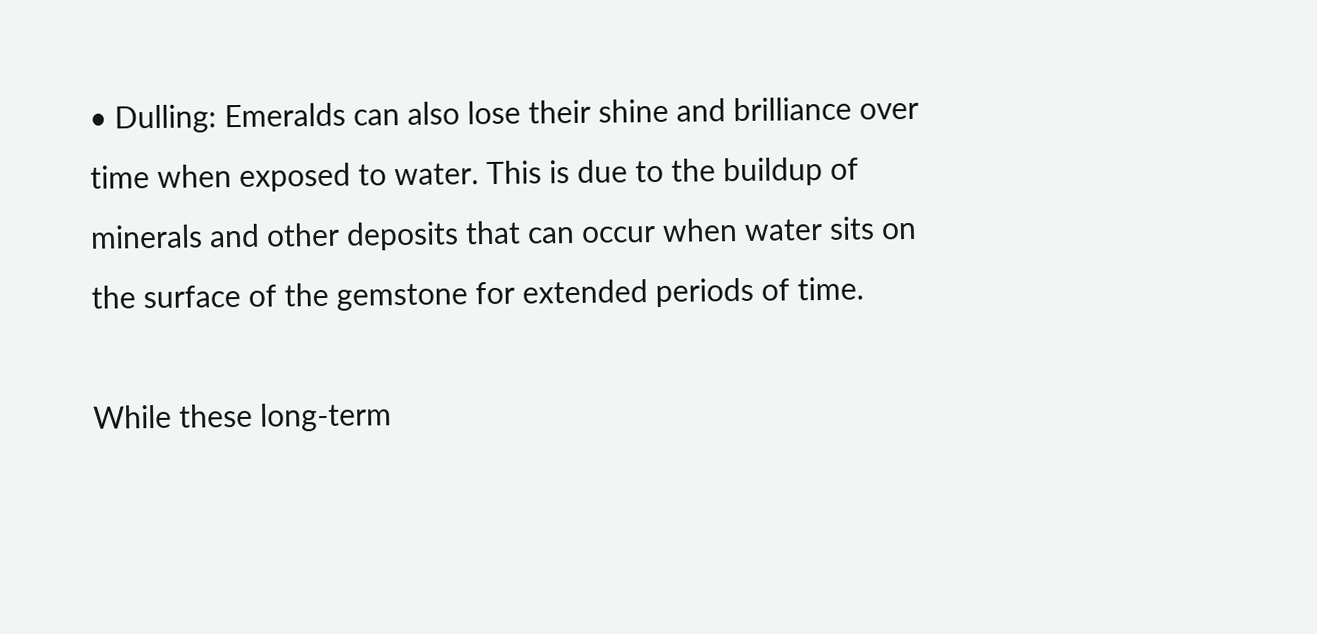• Dulling: Emeralds can also lose their shine and brilliance over time when exposed to water. This is due to the buildup of minerals and other deposits that can occur when water sits on the surface of the gemstone for extended periods of time.

While these long-term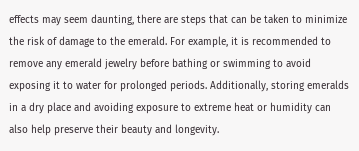effects may seem daunting, there are steps that can be taken to minimize the risk of damage to the emerald. For example, it is recommended to remove any emerald jewelry before bathing or swimming to avoid exposing it to water for prolonged periods. Additionally, storing emeralds in a dry place and avoiding exposure to extreme heat or humidity can also help preserve their beauty and longevity.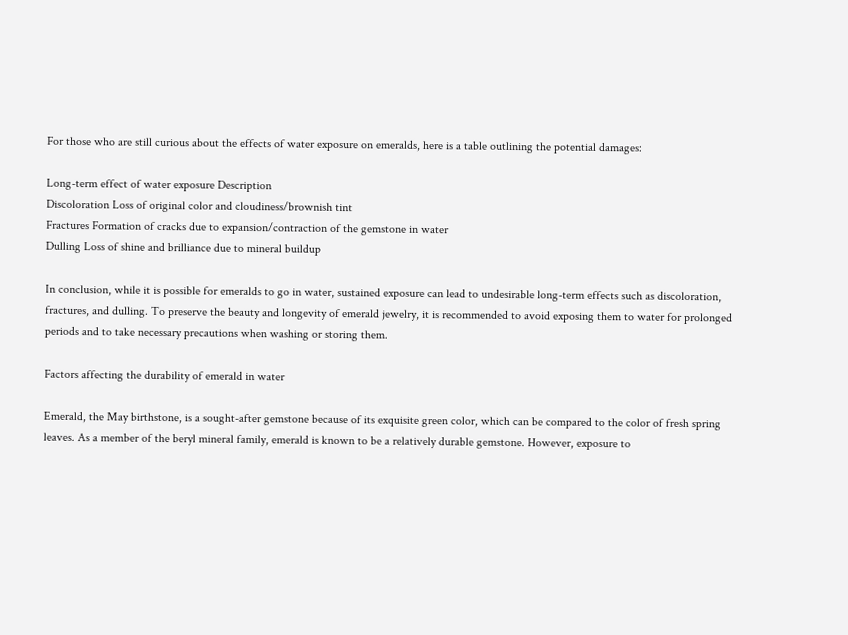For those who are still curious about the effects of water exposure on emeralds, here is a table outlining the potential damages:

Long-term effect of water exposure Description
Discoloration Loss of original color and cloudiness/brownish tint
Fractures Formation of cracks due to expansion/contraction of the gemstone in water
Dulling Loss of shine and brilliance due to mineral buildup

In conclusion, while it is possible for emeralds to go in water, sustained exposure can lead to undesirable long-term effects such as discoloration, fractures, and dulling. To preserve the beauty and longevity of emerald jewelry, it is recommended to avoid exposing them to water for prolonged periods and to take necessary precautions when washing or storing them.

Factors affecting the durability of emerald in water

Emerald, the May birthstone, is a sought-after gemstone because of its exquisite green color, which can be compared to the color of fresh spring leaves. As a member of the beryl mineral family, emerald is known to be a relatively durable gemstone. However, exposure to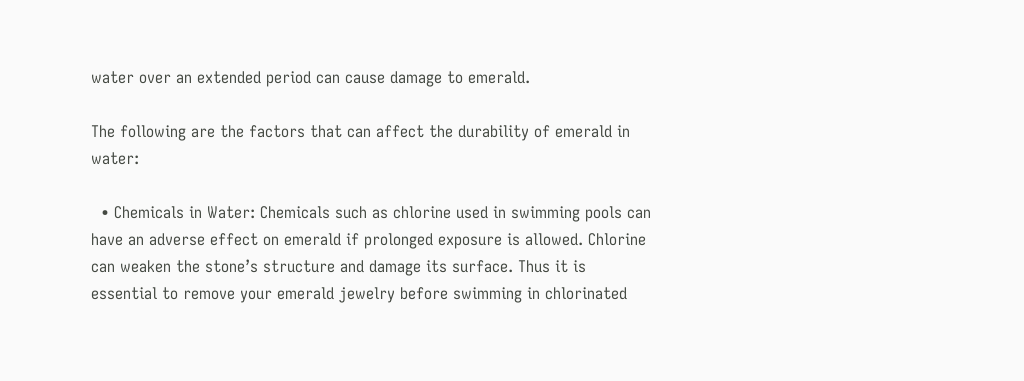water over an extended period can cause damage to emerald.

The following are the factors that can affect the durability of emerald in water:

  • Chemicals in Water: Chemicals such as chlorine used in swimming pools can have an adverse effect on emerald if prolonged exposure is allowed. Chlorine can weaken the stone’s structure and damage its surface. Thus it is essential to remove your emerald jewelry before swimming in chlorinated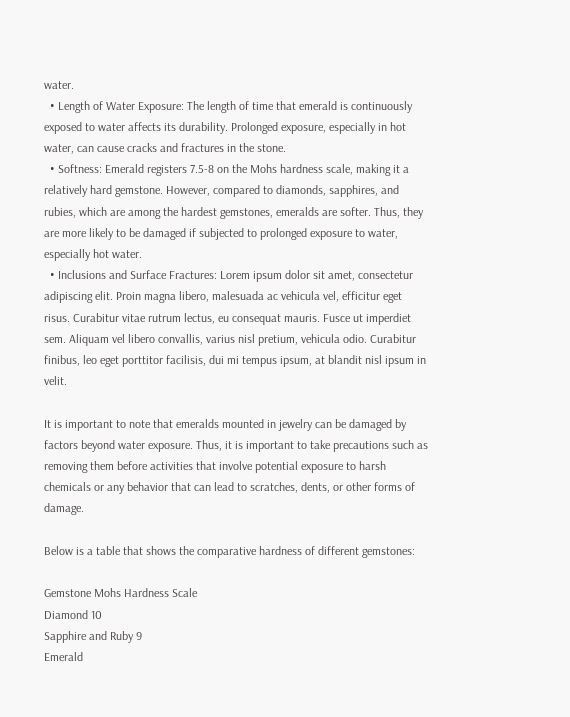water.
  • Length of Water Exposure: The length of time that emerald is continuously exposed to water affects its durability. Prolonged exposure, especially in hot water, can cause cracks and fractures in the stone.
  • Softness: Emerald registers 7.5-8 on the Mohs hardness scale, making it a relatively hard gemstone. However, compared to diamonds, sapphires, and rubies, which are among the hardest gemstones, emeralds are softer. Thus, they are more likely to be damaged if subjected to prolonged exposure to water, especially hot water.
  • Inclusions and Surface Fractures: Lorem ipsum dolor sit amet, consectetur adipiscing elit. Proin magna libero, malesuada ac vehicula vel, efficitur eget risus. Curabitur vitae rutrum lectus, eu consequat mauris. Fusce ut imperdiet sem. Aliquam vel libero convallis, varius nisl pretium, vehicula odio. Curabitur finibus, leo eget porttitor facilisis, dui mi tempus ipsum, at blandit nisl ipsum in velit.

It is important to note that emeralds mounted in jewelry can be damaged by factors beyond water exposure. Thus, it is important to take precautions such as removing them before activities that involve potential exposure to harsh chemicals or any behavior that can lead to scratches, dents, or other forms of damage.

Below is a table that shows the comparative hardness of different gemstones:

Gemstone Mohs Hardness Scale
Diamond 10
Sapphire and Ruby 9
Emerald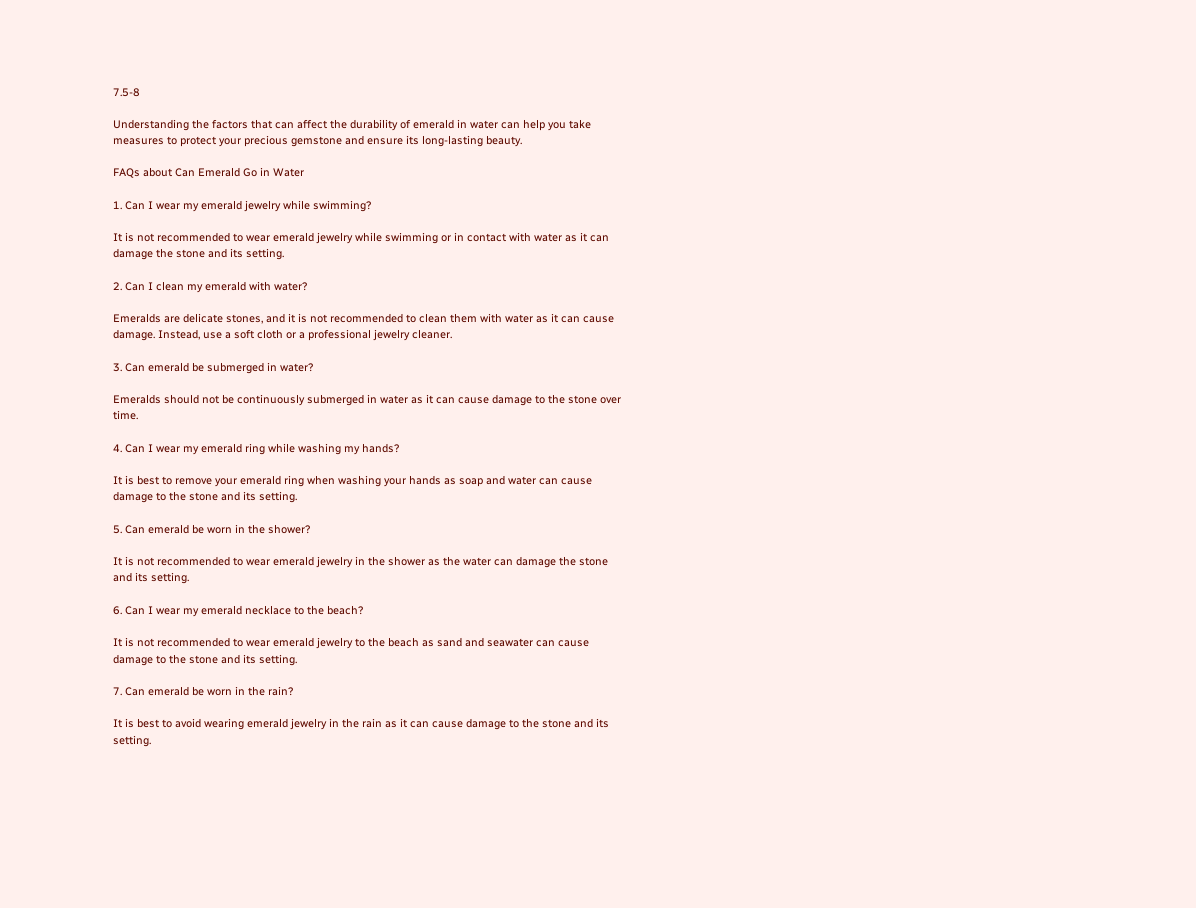7.5-8

Understanding the factors that can affect the durability of emerald in water can help you take measures to protect your precious gemstone and ensure its long-lasting beauty.

FAQs about Can Emerald Go in Water

1. Can I wear my emerald jewelry while swimming?

It is not recommended to wear emerald jewelry while swimming or in contact with water as it can damage the stone and its setting.

2. Can I clean my emerald with water?

Emeralds are delicate stones, and it is not recommended to clean them with water as it can cause damage. Instead, use a soft cloth or a professional jewelry cleaner.

3. Can emerald be submerged in water?

Emeralds should not be continuously submerged in water as it can cause damage to the stone over time.

4. Can I wear my emerald ring while washing my hands?

It is best to remove your emerald ring when washing your hands as soap and water can cause damage to the stone and its setting.

5. Can emerald be worn in the shower?

It is not recommended to wear emerald jewelry in the shower as the water can damage the stone and its setting.

6. Can I wear my emerald necklace to the beach?

It is not recommended to wear emerald jewelry to the beach as sand and seawater can cause damage to the stone and its setting.

7. Can emerald be worn in the rain?

It is best to avoid wearing emerald jewelry in the rain as it can cause damage to the stone and its setting.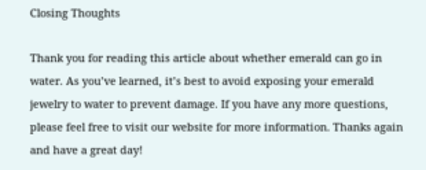Closing Thoughts

Thank you for reading this article about whether emerald can go in water. As you’ve learned, it’s best to avoid exposing your emerald jewelry to water to prevent damage. If you have any more questions, please feel free to visit our website for more information. Thanks again and have a great day!